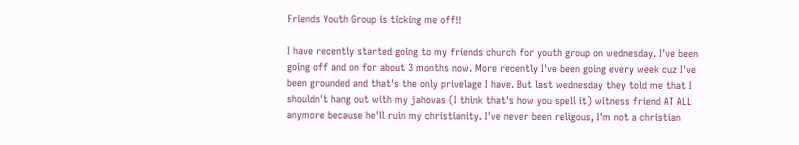Friends Youth Group is ticking me off!!

I have recently started going to my friends church for youth group on wednesday. I've been going off and on for about 3 months now. More recently I've been going every week cuz I've been grounded and that's the only privelage I have. But last wednesday they told me that I shouldn't hang out with my jahovas (I think that's how you spell it) witness friend AT ALL anymore because he'll ruin my christianity. I've never been religous, I'm not a christian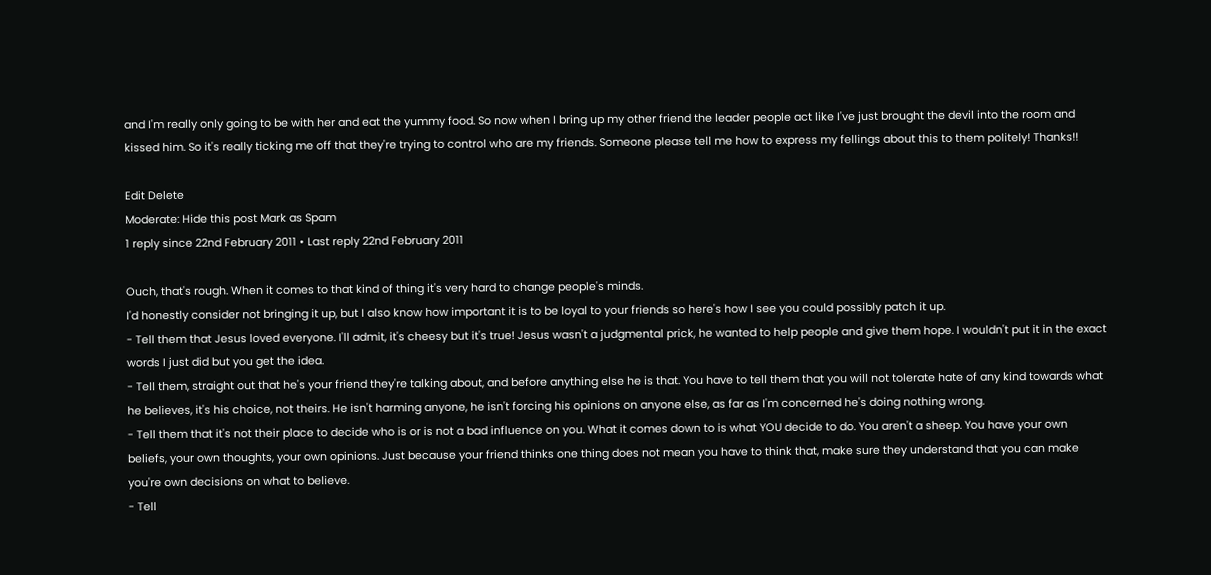and I'm really only going to be with her and eat the yummy food. So now when I bring up my other friend the leader people act like I've just brought the devil into the room and kissed him. So it's really ticking me off that they're trying to control who are my friends. Someone please tell me how to express my fellings about this to them politely! Thanks!!

Edit Delete
Moderate: Hide this post Mark as Spam
1 reply since 22nd February 2011 • Last reply 22nd February 2011

Ouch, that's rough. When it comes to that kind of thing it's very hard to change people's minds.
I'd honestly consider not bringing it up, but I also know how important it is to be loyal to your friends so here's how I see you could possibly patch it up.
- Tell them that Jesus loved everyone. I'll admit, it's cheesy but it's true! Jesus wasn't a judgmental prick, he wanted to help people and give them hope. I wouldn't put it in the exact words I just did but you get the idea.
- Tell them, straight out that he's your friend they're talking about, and before anything else he is that. You have to tell them that you will not tolerate hate of any kind towards what he believes, it's his choice, not theirs. He isn't harming anyone, he isn't forcing his opinions on anyone else, as far as I'm concerned he's doing nothing wrong.
- Tell them that it's not their place to decide who is or is not a bad influence on you. What it comes down to is what YOU decide to do. You aren't a sheep. You have your own beliefs, your own thoughts, your own opinions. Just because your friend thinks one thing does not mean you have to think that, make sure they understand that you can make you're own decisions on what to believe.
- Tell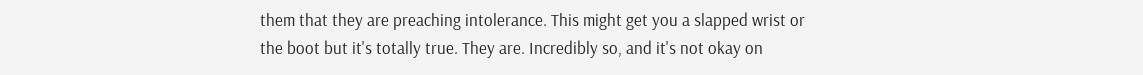them that they are preaching intolerance. This might get you a slapped wrist or the boot but it's totally true. They are. Incredibly so, and it's not okay on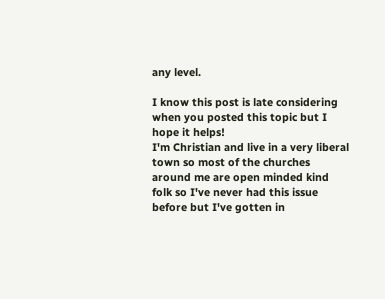any level.

I know this post is late considering when you posted this topic but I hope it helps!
I'm Christian and live in a very liberal town so most of the churches around me are open minded kind folk so I've never had this issue before but I've gotten in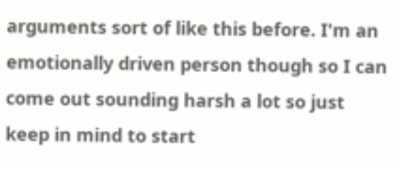arguments sort of like this before. I'm an emotionally driven person though so I can come out sounding harsh a lot so just keep in mind to start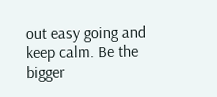out easy going and keep calm. Be the bigger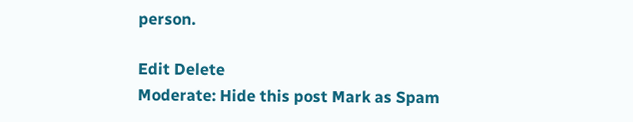person.

Edit Delete
Moderate: Hide this post Mark as Spam